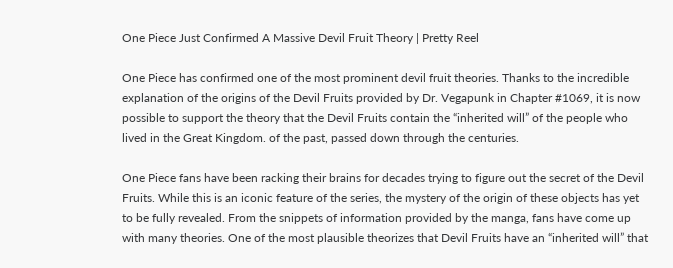One Piece Just Confirmed A Massive Devil Fruit Theory | Pretty Reel

One Piece has confirmed one of the most prominent devil fruit theories. Thanks to the incredible explanation of the origins of the Devil Fruits provided by Dr. Vegapunk in Chapter #1069, it is now possible to support the theory that the Devil Fruits contain the “inherited will” of the people who lived in the Great Kingdom. of the past, passed down through the centuries.

One Piece fans have been racking their brains for decades trying to figure out the secret of the Devil Fruits. While this is an iconic feature of the series, the mystery of the origin of these objects has yet to be fully revealed. From the snippets of information provided by the manga, fans have come up with many theories. One of the most plausible theorizes that Devil Fruits have an “inherited will” that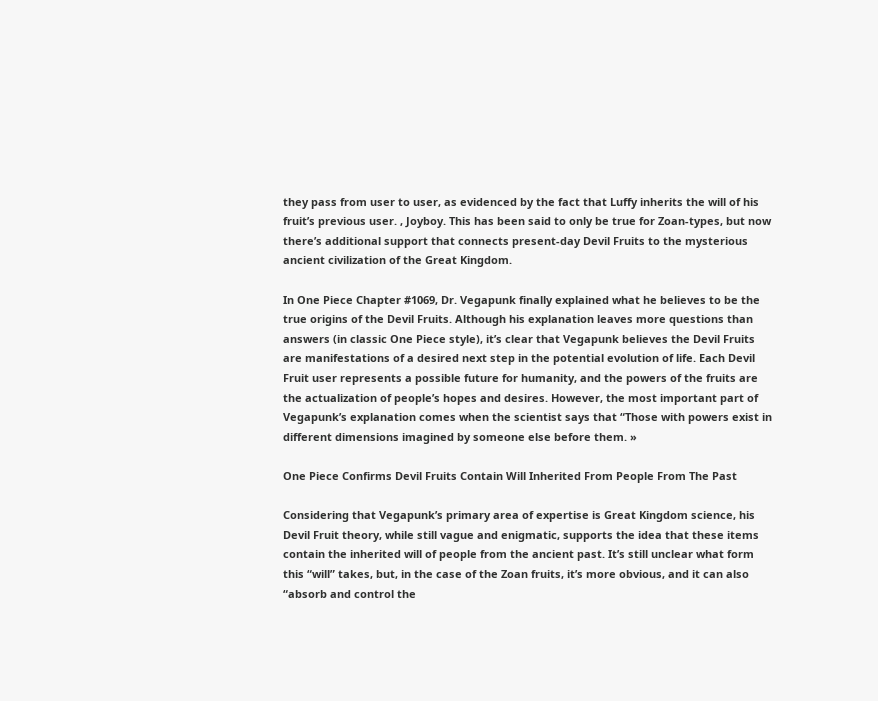they pass from user to user, as evidenced by the fact that Luffy inherits the will of his fruit’s previous user. , Joyboy. This has been said to only be true for Zoan-types, but now there’s additional support that connects present-day Devil Fruits to the mysterious ancient civilization of the Great Kingdom.

In One Piece Chapter #1069, Dr. Vegapunk finally explained what he believes to be the true origins of the Devil Fruits. Although his explanation leaves more questions than answers (in classic One Piece style), it’s clear that Vegapunk believes the Devil Fruits are manifestations of a desired next step in the potential evolution of life. Each Devil Fruit user represents a possible future for humanity, and the powers of the fruits are the actualization of people’s hopes and desires. However, the most important part of Vegapunk’s explanation comes when the scientist says that “Those with powers exist in different dimensions imagined by someone else before them. »

One Piece Confirms Devil Fruits Contain Will Inherited From People From The Past

Considering that Vegapunk’s primary area of expertise is Great Kingdom science, his Devil Fruit theory, while still vague and enigmatic, supports the idea that these items contain the inherited will of people from the ancient past. It’s still unclear what form this “will” takes, but, in the case of the Zoan fruits, it’s more obvious, and it can also “absorb and control the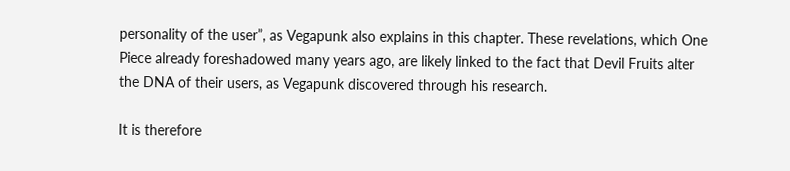personality of the user”, as Vegapunk also explains in this chapter. These revelations, which One Piece already foreshadowed many years ago, are likely linked to the fact that Devil Fruits alter the DNA of their users, as Vegapunk discovered through his research.

It is therefore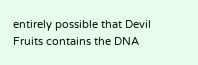entirely possible that Devil Fruits contains the DNA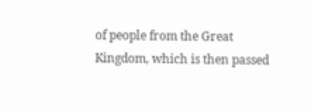of people from the Great Kingdom, which is then passed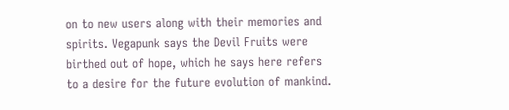on to new users along with their memories and spirits. Vegapunk says the Devil Fruits were birthed out of hope, which he says here refers to a desire for the future evolution of mankind.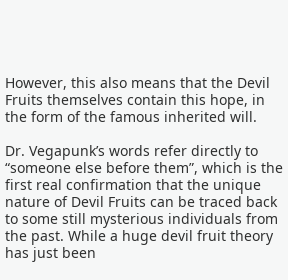However, this also means that the Devil Fruits themselves contain this hope, in the form of the famous inherited will.

Dr. Vegapunk’s words refer directly to “someone else before them”, which is the first real confirmation that the unique nature of Devil Fruits can be traced back to some still mysterious individuals from the past. While a huge devil fruit theory has just been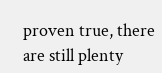proven true, there are still plenty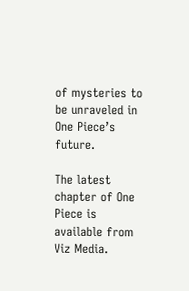of mysteries to be unraveled in One Piece’s future.

The latest chapter of One Piece is available from Viz Media.